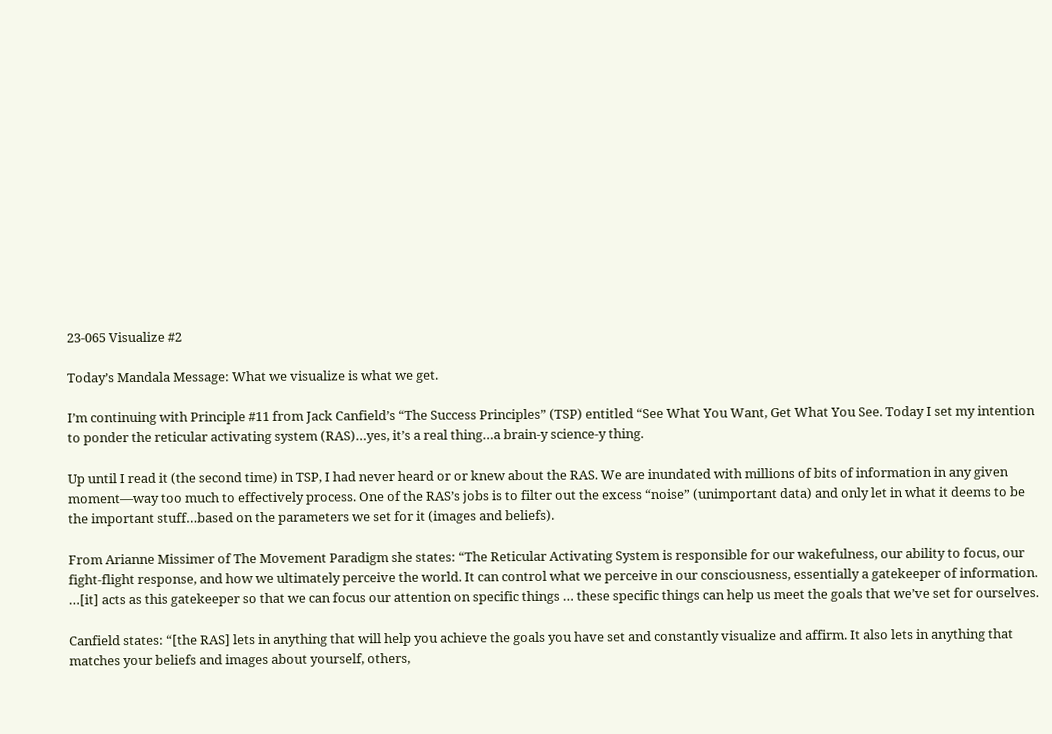23-065 Visualize #2

Today’s Mandala Message: What we visualize is what we get.

I’m continuing with Principle #11 from Jack Canfield’s “The Success Principles” (TSP) entitled “See What You Want, Get What You See. Today I set my intention to ponder the reticular activating system (RAS)…yes, it’s a real thing…a brain-y science-y thing.

Up until I read it (the second time) in TSP, I had never heard or or knew about the RAS. We are inundated with millions of bits of information in any given moment—way too much to effectively process. One of the RAS’s jobs is to filter out the excess “noise” (unimportant data) and only let in what it deems to be the important stuff…based on the parameters we set for it (images and beliefs).

From Arianne Missimer of The Movement Paradigm she states: “The Reticular Activating System is responsible for our wakefulness, our ability to focus, our fight-flight response, and how we ultimately perceive the world. It can control what we perceive in our consciousness, essentially a gatekeeper of information. …[it] acts as this gatekeeper so that we can focus our attention on specific things … these specific things can help us meet the goals that we’ve set for ourselves.

Canfield states: “[the RAS] lets in anything that will help you achieve the goals you have set and constantly visualize and affirm. It also lets in anything that matches your beliefs and images about yourself, others,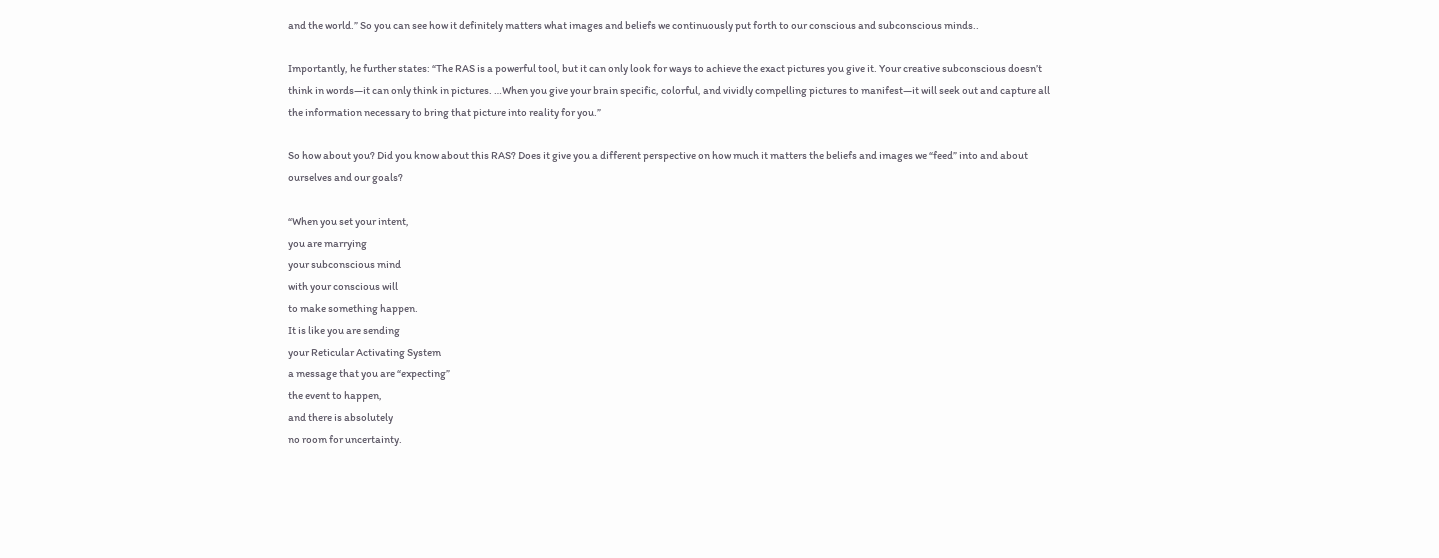and the world.” So you can see how it definitely matters what images and beliefs we continuously put forth to our conscious and subconscious minds..

Importantly, he further states: “The RAS is a powerful tool, but it can only look for ways to achieve the exact pictures you give it. Your creative subconscious doesn’t think in words—it can only think in pictures. …When you give your brain specific, colorful, and vividly compelling pictures to manifest—it will seek out and capture all the information necessary to bring that picture into reality for you.”

So how about you? Did you know about this RAS? Does it give you a different perspective on how much it matters the beliefs and images we “feed” into and about ourselves and our goals?

“When you set your intent,
you are marrying
your subconscious mind
with your conscious will
to make something happen.
It is like you are sending
your Reticular Activating System
a message that you are “expecting”
the event to happen,
and there is absolutely
no room for uncertainty.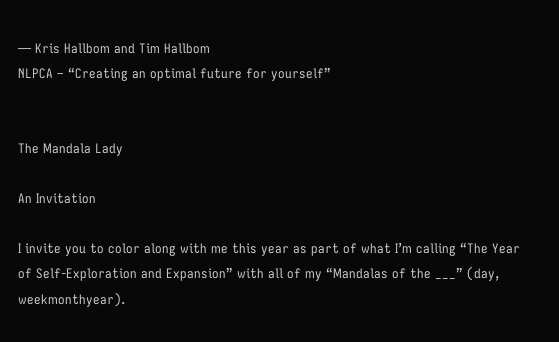— Kris Hallbom and Tim Hallbom
NLPCA – “Creating an optimal future for yourself”


The Mandala Lady

An Invitation

I invite you to color along with me this year as part of what I’m calling “The Year of Self-Exploration and Expansion” with all of my “Mandalas of the ___” (day, weekmonthyear).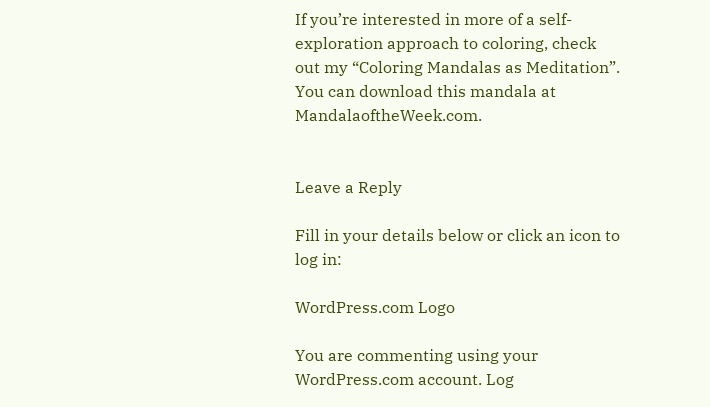If you’re interested in more of a self-exploration approach to coloring, check out my “Coloring Mandalas as Meditation”. You can download this mandala at MandalaoftheWeek.com.


Leave a Reply

Fill in your details below or click an icon to log in:

WordPress.com Logo

You are commenting using your WordPress.com account. Log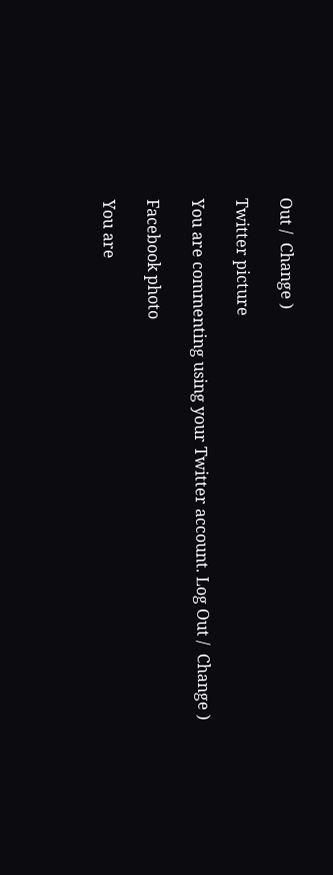Out /  Change )

Twitter picture

You are commenting using your Twitter account. Log Out /  Change )

Facebook photo

You are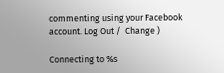commenting using your Facebook account. Log Out /  Change )

Connecting to %s